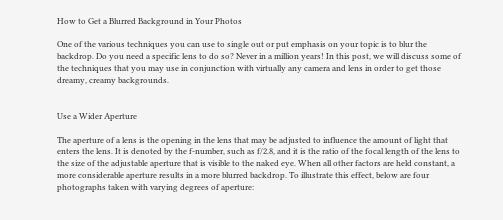How to Get a Blurred Background in Your Photos

One of the various techniques you can use to single out or put emphasis on your topic is to blur the backdrop. Do you need a specific lens to do so? Never in a million years! In this post, we will discuss some of the techniques that you may use in conjunction with virtually any camera and lens in order to get those dreamy, creamy backgrounds.


Use a Wider Aperture

The aperture of a lens is the opening in the lens that may be adjusted to influence the amount of light that enters the lens. It is denoted by the f-number, such as f/2.8, and it is the ratio of the focal length of the lens to the size of the adjustable aperture that is visible to the naked eye. When all other factors are held constant, a more considerable aperture results in a more blurred backdrop. To illustrate this effect, below are four photographs taken with varying degrees of aperture: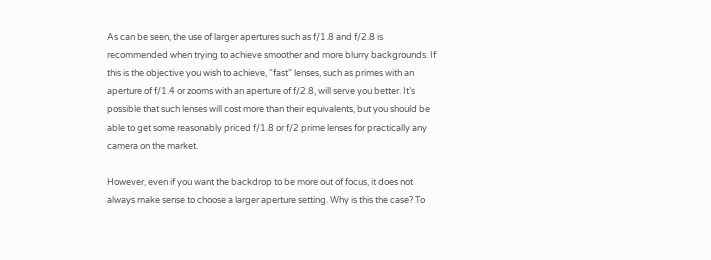As can be seen, the use of larger apertures such as f/1.8 and f/2.8 is recommended when trying to achieve smoother and more blurry backgrounds. If this is the objective you wish to achieve, “fast” lenses, such as primes with an aperture of f/1.4 or zooms with an aperture of f/2.8, will serve you better. It’s possible that such lenses will cost more than their equivalents, but you should be able to get some reasonably priced f/1.8 or f/2 prime lenses for practically any camera on the market.

However, even if you want the backdrop to be more out of focus, it does not always make sense to choose a larger aperture setting. Why is this the case? To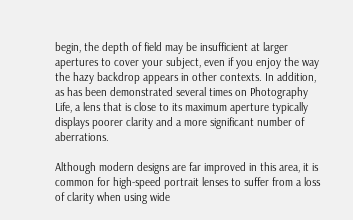begin, the depth of field may be insufficient at larger apertures to cover your subject, even if you enjoy the way the hazy backdrop appears in other contexts. In addition, as has been demonstrated several times on Photography Life, a lens that is close to its maximum aperture typically displays poorer clarity and a more significant number of aberrations.

Although modern designs are far improved in this area, it is common for high-speed portrait lenses to suffer from a loss of clarity when using wide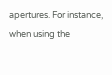apertures. For instance, when using the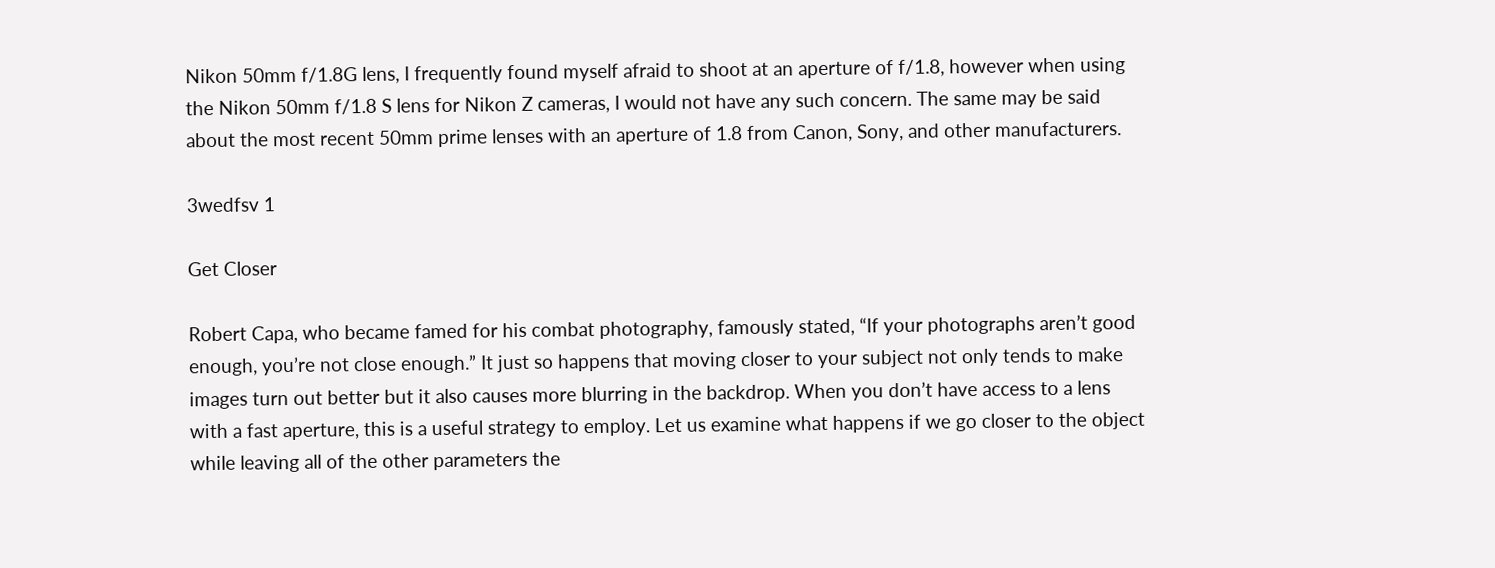Nikon 50mm f/1.8G lens, I frequently found myself afraid to shoot at an aperture of f/1.8, however when using the Nikon 50mm f/1.8 S lens for Nikon Z cameras, I would not have any such concern. The same may be said about the most recent 50mm prime lenses with an aperture of 1.8 from Canon, Sony, and other manufacturers.

3wedfsv 1

Get Closer

Robert Capa, who became famed for his combat photography, famously stated, “If your photographs aren’t good enough, you’re not close enough.” It just so happens that moving closer to your subject not only tends to make images turn out better but it also causes more blurring in the backdrop. When you don’t have access to a lens with a fast aperture, this is a useful strategy to employ. Let us examine what happens if we go closer to the object while leaving all of the other parameters the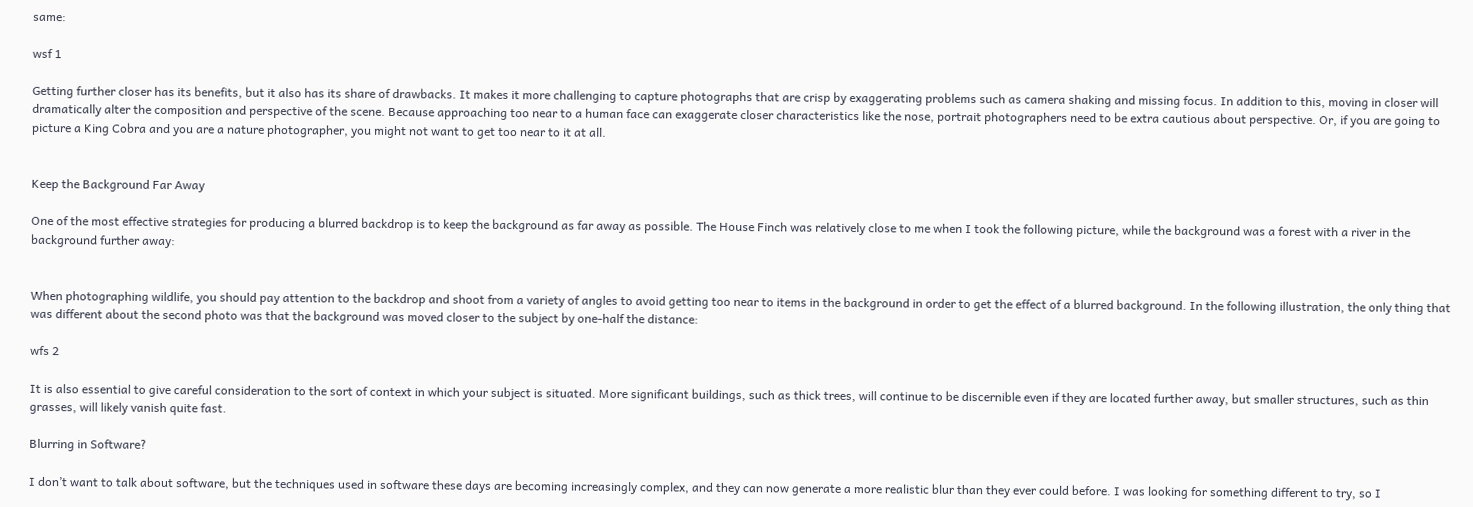same:

wsf 1

Getting further closer has its benefits, but it also has its share of drawbacks. It makes it more challenging to capture photographs that are crisp by exaggerating problems such as camera shaking and missing focus. In addition to this, moving in closer will dramatically alter the composition and perspective of the scene. Because approaching too near to a human face can exaggerate closer characteristics like the nose, portrait photographers need to be extra cautious about perspective. Or, if you are going to picture a King Cobra and you are a nature photographer, you might not want to get too near to it at all.


Keep the Background Far Away

One of the most effective strategies for producing a blurred backdrop is to keep the background as far away as possible. The House Finch was relatively close to me when I took the following picture, while the background was a forest with a river in the background further away:


When photographing wildlife, you should pay attention to the backdrop and shoot from a variety of angles to avoid getting too near to items in the background in order to get the effect of a blurred background. In the following illustration, the only thing that was different about the second photo was that the background was moved closer to the subject by one-half the distance:

wfs 2

It is also essential to give careful consideration to the sort of context in which your subject is situated. More significant buildings, such as thick trees, will continue to be discernible even if they are located further away, but smaller structures, such as thin grasses, will likely vanish quite fast.

Blurring in Software?

I don’t want to talk about software, but the techniques used in software these days are becoming increasingly complex, and they can now generate a more realistic blur than they ever could before. I was looking for something different to try, so I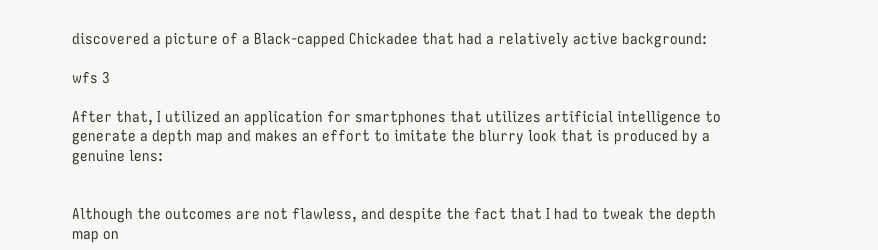discovered a picture of a Black-capped Chickadee that had a relatively active background:

wfs 3

After that, I utilized an application for smartphones that utilizes artificial intelligence to generate a depth map and makes an effort to imitate the blurry look that is produced by a genuine lens:


Although the outcomes are not flawless, and despite the fact that I had to tweak the depth map on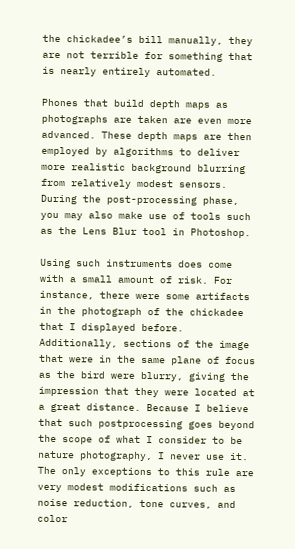the chickadee’s bill manually, they are not terrible for something that is nearly entirely automated.

Phones that build depth maps as photographs are taken are even more advanced. These depth maps are then employed by algorithms to deliver more realistic background blurring from relatively modest sensors. During the post-processing phase, you may also make use of tools such as the Lens Blur tool in Photoshop.

Using such instruments does come with a small amount of risk. For instance, there were some artifacts in the photograph of the chickadee that I displayed before. Additionally, sections of the image that were in the same plane of focus as the bird were blurry, giving the impression that they were located at a great distance. Because I believe that such postprocessing goes beyond the scope of what I consider to be nature photography, I never use it. The only exceptions to this rule are very modest modifications such as noise reduction, tone curves, and color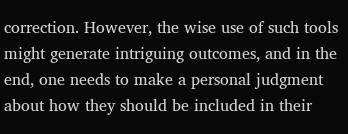correction. However, the wise use of such tools might generate intriguing outcomes, and in the end, one needs to make a personal judgment about how they should be included in their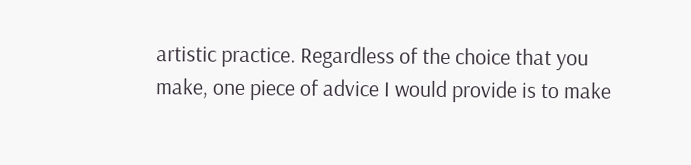artistic practice. Regardless of the choice that you make, one piece of advice I would provide is to make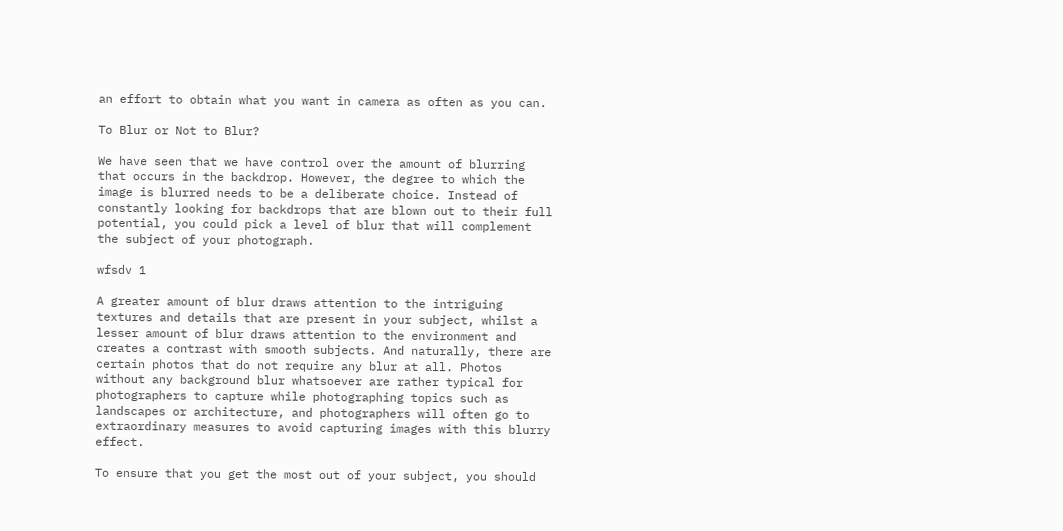an effort to obtain what you want in camera as often as you can.

To Blur or Not to Blur?

We have seen that we have control over the amount of blurring that occurs in the backdrop. However, the degree to which the image is blurred needs to be a deliberate choice. Instead of constantly looking for backdrops that are blown out to their full potential, you could pick a level of blur that will complement the subject of your photograph.

wfsdv 1

A greater amount of blur draws attention to the intriguing textures and details that are present in your subject, whilst a lesser amount of blur draws attention to the environment and creates a contrast with smooth subjects. And naturally, there are certain photos that do not require any blur at all. Photos without any background blur whatsoever are rather typical for photographers to capture while photographing topics such as landscapes or architecture, and photographers will often go to extraordinary measures to avoid capturing images with this blurry effect.

To ensure that you get the most out of your subject, you should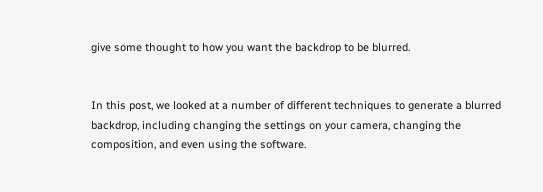give some thought to how you want the backdrop to be blurred.


In this post, we looked at a number of different techniques to generate a blurred backdrop, including changing the settings on your camera, changing the composition, and even using the software.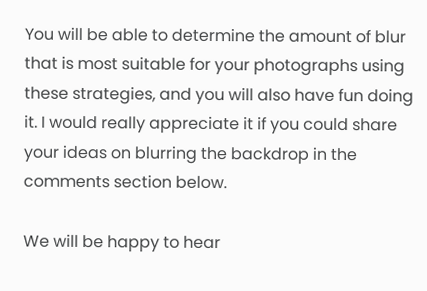You will be able to determine the amount of blur that is most suitable for your photographs using these strategies, and you will also have fun doing it. I would really appreciate it if you could share your ideas on blurring the backdrop in the comments section below.

We will be happy to hear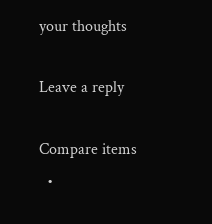your thoughts

Leave a reply

Compare items
  •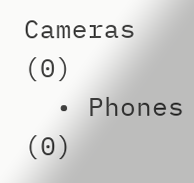Cameras (0)
  • Phones (0)